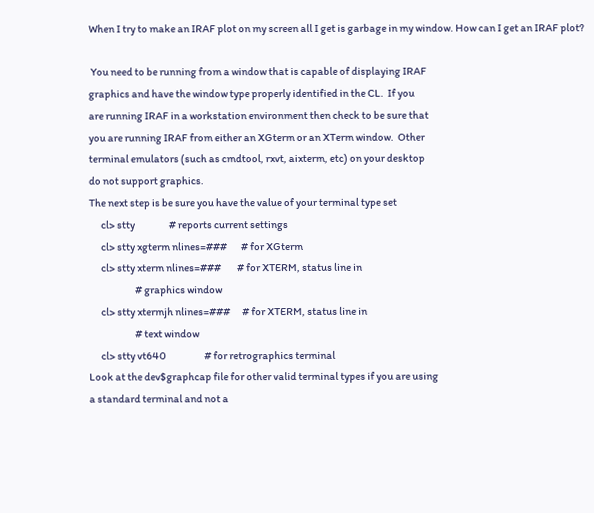When I try to make an IRAF plot on my screen all I get is garbage in my window. How can I get an IRAF plot?

 You need to be running from a window that is capable of displaying IRAF
graphics and have the window type properly identified in the CL.  If you
are running IRAF in a workstation environment then check to be sure that
you are running IRAF from either an XGterm or an XTerm window.  Other
terminal emulators (such as cmdtool, rxvt, aixterm, etc) on your desktop
do not support graphics.
The next step is be sure you have the value of your terminal type set
      cl> stty                 # reports current settings
      cl> stty xgterm nlines=###       # for XGterm
      cl> stty xterm nlines=###        # for XTERM, status line in
                       # graphics window
      cl> stty xtermjh nlines=###      # for XTERM, status line in
                       # text window
      cl> stty vt640                   # for retrographics terminal
Look at the dev$graphcap file for other valid terminal types if you are using
a standard terminal and not a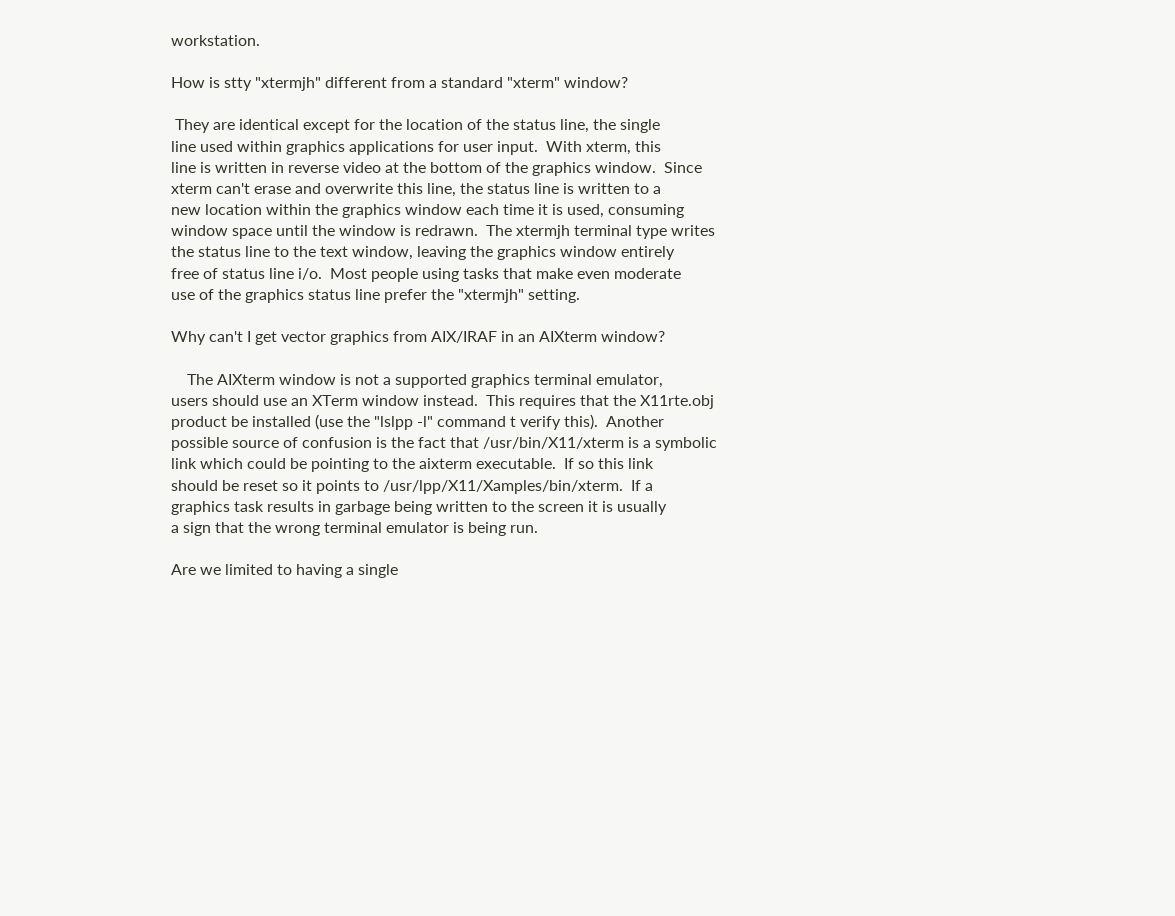workstation.

How is stty "xtermjh" different from a standard "xterm" window?

 They are identical except for the location of the status line, the single
line used within graphics applications for user input.  With xterm, this
line is written in reverse video at the bottom of the graphics window.  Since
xterm can't erase and overwrite this line, the status line is written to a
new location within the graphics window each time it is used, consuming
window space until the window is redrawn.  The xtermjh terminal type writes
the status line to the text window, leaving the graphics window entirely
free of status line i/o.  Most people using tasks that make even moderate
use of the graphics status line prefer the "xtermjh" setting.

Why can't I get vector graphics from AIX/IRAF in an AIXterm window?

    The AIXterm window is not a supported graphics terminal emulator,
users should use an XTerm window instead.  This requires that the X11rte.obj
product be installed (use the "lslpp -l" command t verify this).  Another
possible source of confusion is the fact that /usr/bin/X11/xterm is a symbolic
link which could be pointing to the aixterm executable.  If so this link
should be reset so it points to /usr/lpp/X11/Xamples/bin/xterm.  If a
graphics task results in garbage being written to the screen it is usually
a sign that the wrong terminal emulator is being run.

Are we limited to having a single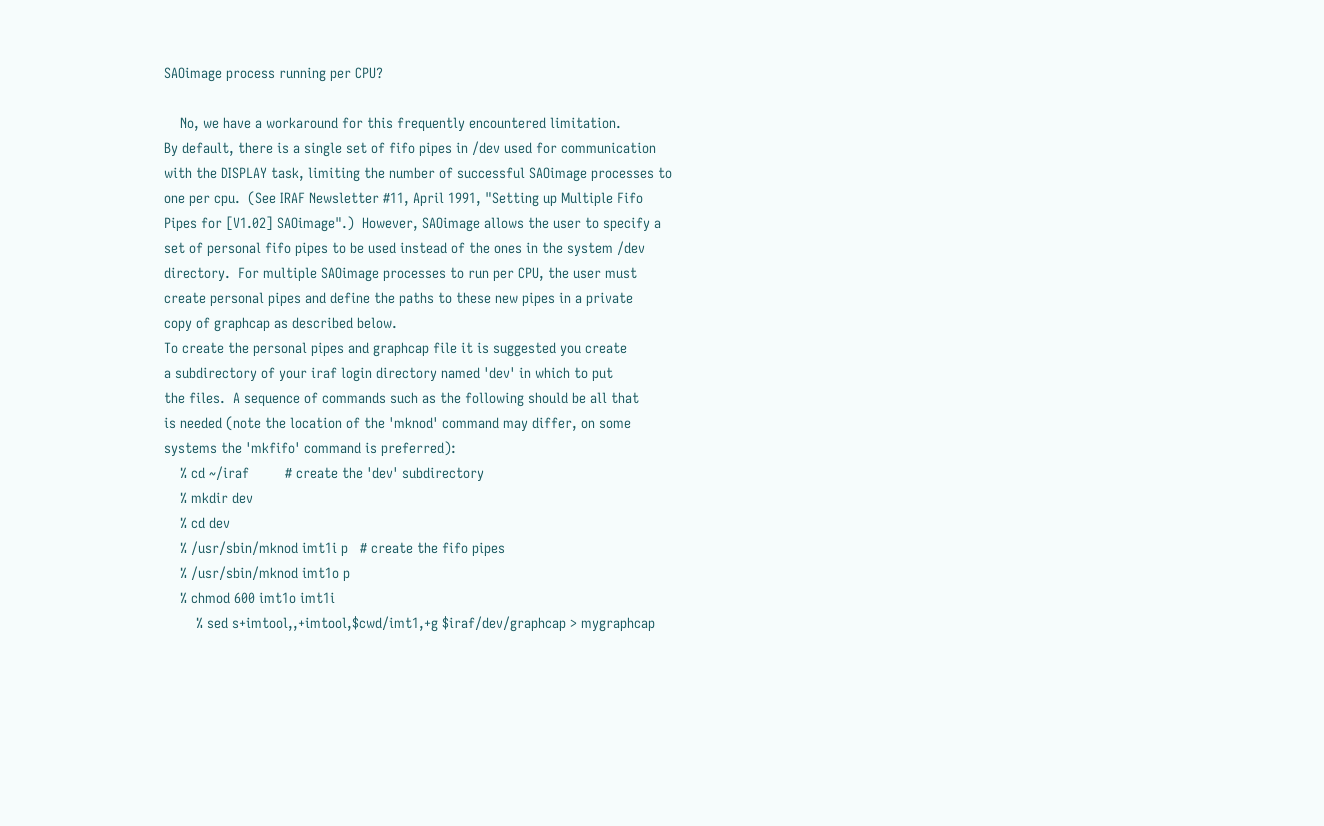SAOimage process running per CPU?

    No, we have a workaround for this frequently encountered limitation.
By default, there is a single set of fifo pipes in /dev used for communication
with the DISPLAY task, limiting the number of successful SAOimage processes to
one per cpu.  (See IRAF Newsletter #11, April 1991, "Setting up Multiple Fifo
Pipes for [V1.02] SAOimage".)  However, SAOimage allows the user to specify a
set of personal fifo pipes to be used instead of the ones in the system /dev
directory.  For multiple SAOimage processes to run per CPU, the user must
create personal pipes and define the paths to these new pipes in a private
copy of graphcap as described below.
To create the personal pipes and graphcap file it is suggested you create
a subdirectory of your iraf login directory named 'dev' in which to put
the files.  A sequence of commands such as the following should be all that
is needed (note the location of the 'mknod' command may differ, on some
systems the 'mkfifo' command is preferred):
    % cd ~/iraf         # create the 'dev' subdirectory
    % mkdir dev
    % cd dev
    % /usr/sbin/mknod imt1i p   # create the fifo pipes
    % /usr/sbin/mknod imt1o p
    % chmod 600 imt1o imt1i
        % sed s+imtool,,+imtool,$cwd/imt1,+g $iraf/dev/graphcap > mygraphcap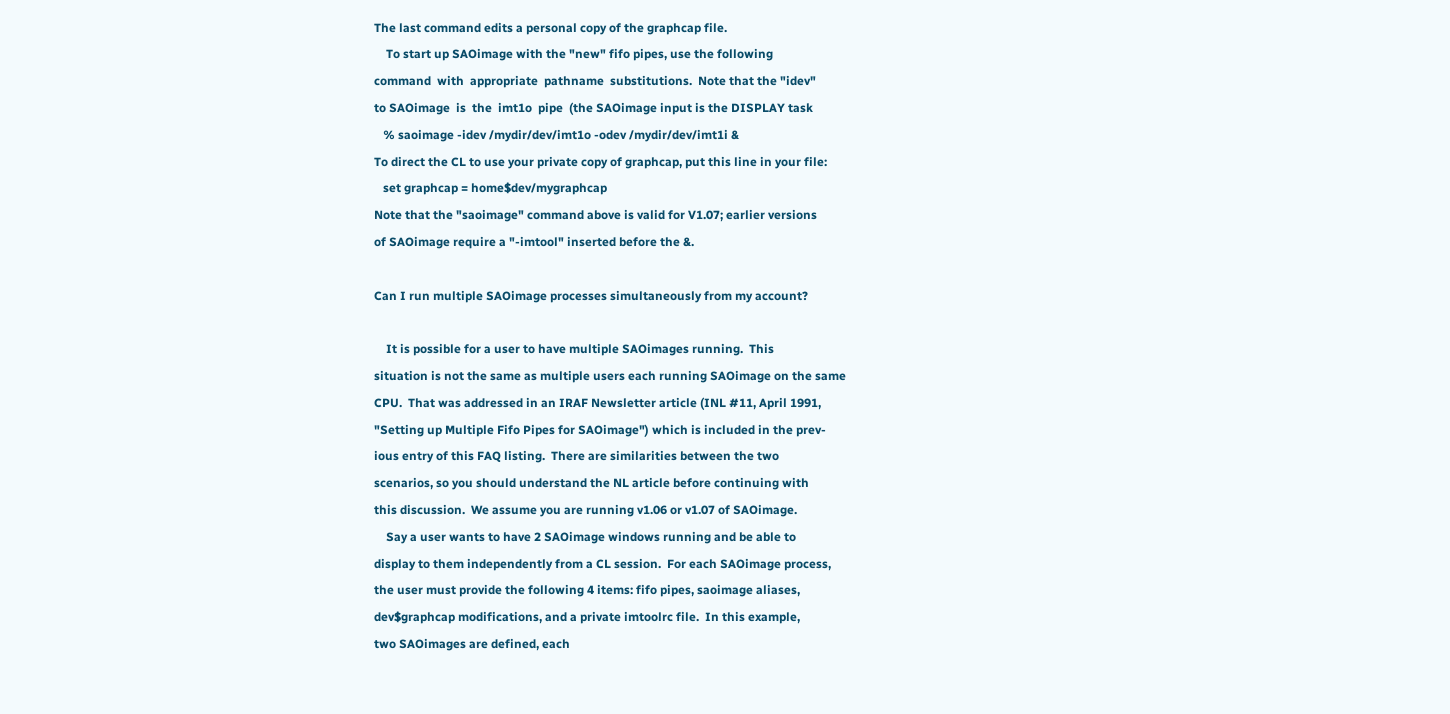The last command edits a personal copy of the graphcap file.
    To start up SAOimage with the "new" fifo pipes, use the following
command  with  appropriate  pathname  substitutions.  Note that the "idev"
to SAOimage  is  the  imt1o  pipe  (the SAOimage input is the DISPLAY task
   % saoimage -idev /mydir/dev/imt1o -odev /mydir/dev/imt1i &
To direct the CL to use your private copy of graphcap, put this line in your file:
   set graphcap = home$dev/mygraphcap
Note that the "saoimage" command above is valid for V1.07; earlier versions
of SAOimage require a "-imtool" inserted before the &.

Can I run multiple SAOimage processes simultaneously from my account?

    It is possible for a user to have multiple SAOimages running.  This
situation is not the same as multiple users each running SAOimage on the same
CPU.  That was addressed in an IRAF Newsletter article (INL #11, April 1991,
"Setting up Multiple Fifo Pipes for SAOimage") which is included in the prev-
ious entry of this FAQ listing.  There are similarities between the two
scenarios, so you should understand the NL article before continuing with
this discussion.  We assume you are running v1.06 or v1.07 of SAOimage.
    Say a user wants to have 2 SAOimage windows running and be able to
display to them independently from a CL session.  For each SAOimage process,
the user must provide the following 4 items: fifo pipes, saoimage aliases,
dev$graphcap modifications, and a private imtoolrc file.  In this example,
two SAOimages are defined, each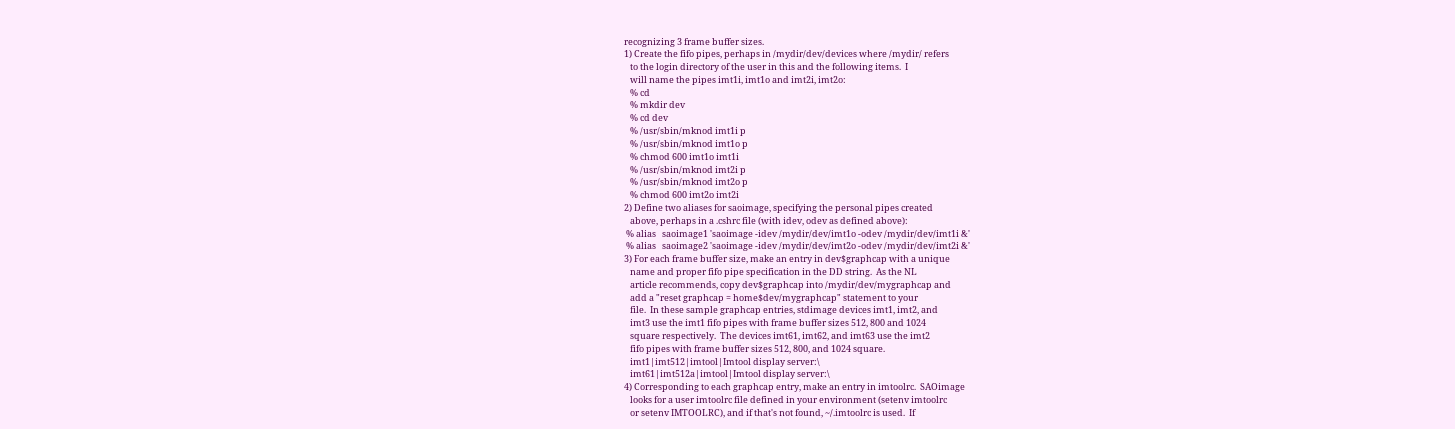recognizing 3 frame buffer sizes.
1) Create the fifo pipes, perhaps in /mydir/dev/devices where /mydir/ refers
   to the login directory of the user in this and the following items.  I
   will name the pipes imt1i, imt1o and imt2i, imt2o:
   % cd
   % mkdir dev
   % cd dev
   % /usr/sbin/mknod imt1i p
   % /usr/sbin/mknod imt1o p
   % chmod 600 imt1o imt1i
   % /usr/sbin/mknod imt2i p
   % /usr/sbin/mknod imt2o p
   % chmod 600 imt2o imt2i
2) Define two aliases for saoimage, specifying the personal pipes created
   above, perhaps in a .cshrc file (with idev, odev as defined above):
 % alias   saoimage1 'saoimage -idev /mydir/dev/imt1o -odev /mydir/dev/imt1i &'
 % alias   saoimage2 'saoimage -idev /mydir/dev/imt2o -odev /mydir/dev/imt2i &'
3) For each frame buffer size, make an entry in dev$graphcap with a unique
   name and proper fifo pipe specification in the DD string.  As the NL
   article recommends, copy dev$graphcap into /mydir/dev/mygraphcap and
   add a "reset graphcap = home$dev/mygraphcap" statement to your
   file.  In these sample graphcap entries, stdimage devices imt1, imt2, and
   imt3 use the imt1 fifo pipes with frame buffer sizes 512, 800 and 1024
   square respectively.  The devices imt61, imt62, and imt63 use the imt2
   fifo pipes with frame buffer sizes 512, 800, and 1024 square.
   imt1|imt512|imtool|Imtool display server:\
   imt61|imt512a|imtool|Imtool display server:\
4) Corresponding to each graphcap entry, make an entry in imtoolrc.  SAOimage
   looks for a user imtoolrc file defined in your environment (setenv imtoolrc
   or setenv IMTOOLRC), and if that's not found, ~/.imtoolrc is used.  If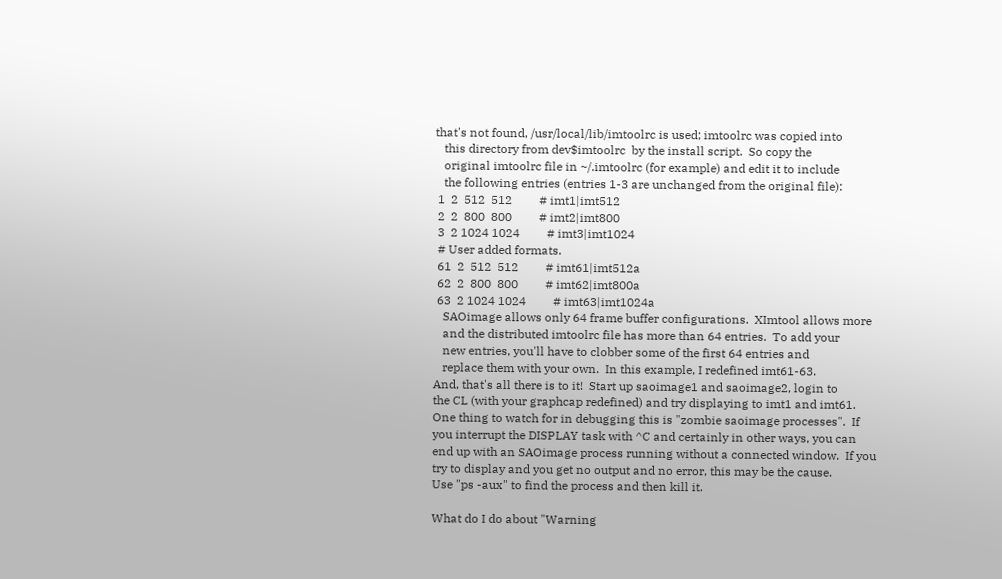that's not found, /usr/local/lib/imtoolrc is used; imtoolrc was copied into
   this directory from dev$imtoolrc  by the install script.  So copy the
   original imtoolrc file in ~/.imtoolrc (for example) and edit it to include
   the following entries (entries 1-3 are unchanged from the original file):
 1  2  512  512         # imt1|imt512
 2  2  800  800         # imt2|imt800
 3  2 1024 1024         # imt3|imt1024
 # User added formats.
 61  2  512  512         # imt61|imt512a
 62  2  800  800         # imt62|imt800a
 63  2 1024 1024         # imt63|imt1024a
   SAOimage allows only 64 frame buffer configurations.  XImtool allows more
   and the distributed imtoolrc file has more than 64 entries.  To add your
   new entries, you'll have to clobber some of the first 64 entries and
   replace them with your own.  In this example, I redefined imt61-63.
And, that's all there is to it!  Start up saoimage1 and saoimage2, login to
the CL (with your graphcap redefined) and try displaying to imt1 and imt61.
One thing to watch for in debugging this is "zombie saoimage processes".  If
you interrupt the DISPLAY task with ^C and certainly in other ways, you can
end up with an SAOimage process running without a connected window.  If you
try to display and you get no output and no error, this may be the cause.
Use "ps -aux" to find the process and then kill it.

What do I do about "Warning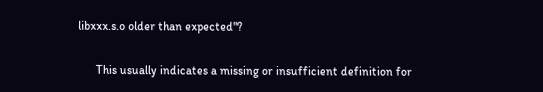libxxx.s.o older than expected"?

      This usually indicates a missing or insufficient definition for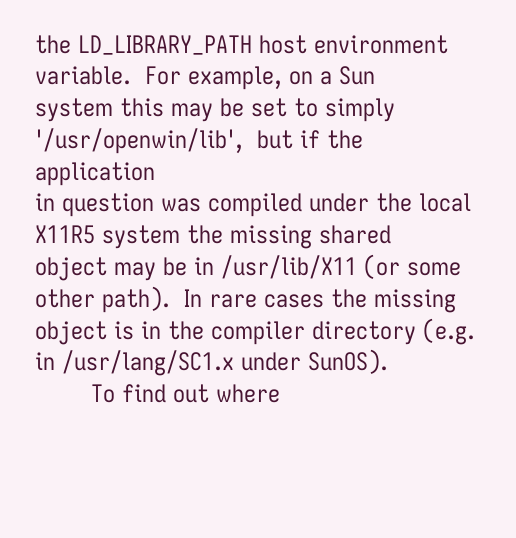the LD_LIBRARY_PATH host environment variable.  For example, on a Sun
system this may be set to simply '/usr/openwin/lib',  but if the application
in question was compiled under the local X11R5 system the missing shared
object may be in /usr/lib/X11 (or some other path).  In rare cases the missing
object is in the compiler directory (e.g. in /usr/lang/SC1.x under SunOS).
        To find out where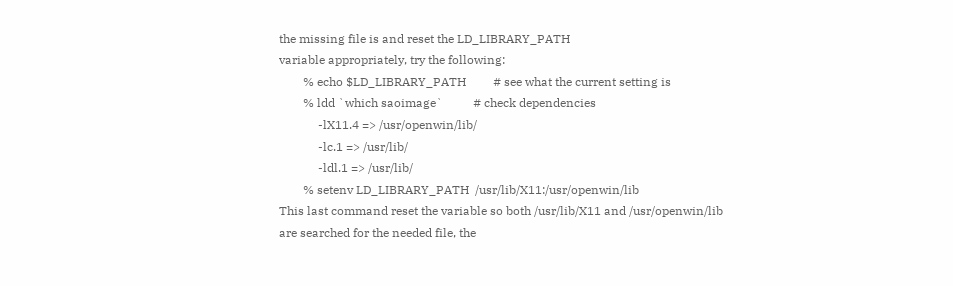the missing file is and reset the LD_LIBRARY_PATH
variable appropriately, try the following:
        % echo $LD_LIBRARY_PATH         # see what the current setting is
        % ldd `which saoimage`          # check dependencies
             -lX11.4 => /usr/openwin/lib/
             -lc.1 => /usr/lib/
             -ldl.1 => /usr/lib/
        % setenv LD_LIBRARY_PATH  /usr/lib/X11:/usr/openwin/lib
This last command reset the variable so both /usr/lib/X11 and /usr/openwin/lib
are searched for the needed file, the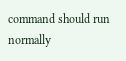command should run normally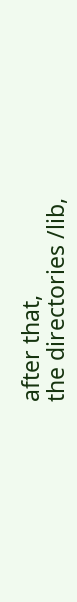after that,
the directories /lib,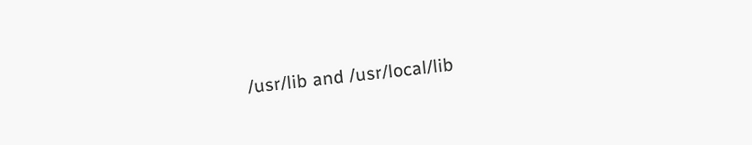/usr/lib and /usr/local/lib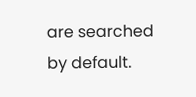are searched by default.